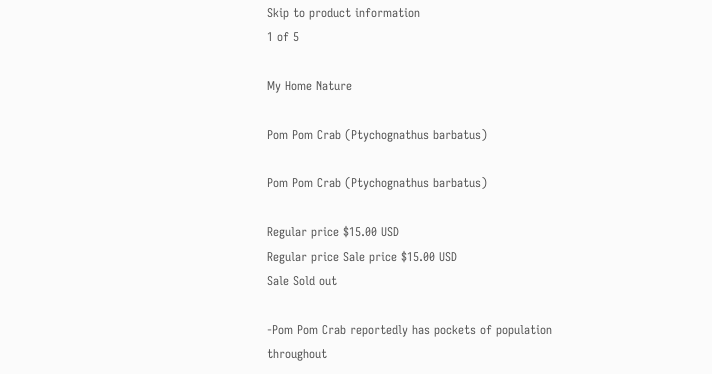Skip to product information
1 of 5

My Home Nature

Pom Pom Crab (Ptychognathus barbatus)

Pom Pom Crab (Ptychognathus barbatus)

Regular price $15.00 USD
Regular price Sale price $15.00 USD
Sale Sold out

-Pom Pom Crab reportedly has pockets of population throughout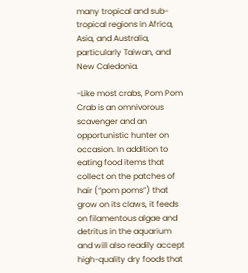many tropical and sub-tropical regions in Africa, Asia, and Australia, particularly Taiwan, and New Caledonia.

-Like most crabs, Pom Pom Crab is an omnivorous scavenger and an opportunistic hunter on occasion. In addition to eating food items that collect on the patches of hair (“pom poms”) that grow on its claws, it feeds on filamentous algae and detritus in the aquarium and will also readily accept high-quality dry foods that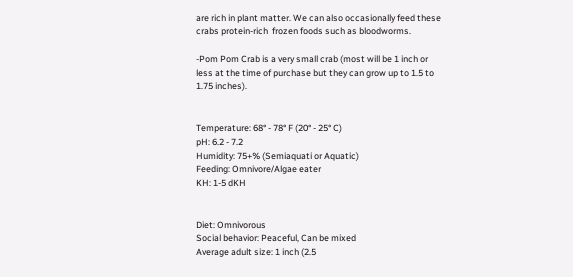are rich in plant matter. We can also occasionally feed these crabs protein-rich  frozen foods such as bloodworms.

-Pom Pom Crab is a very small crab (most will be 1 inch or less at the time of purchase but they can grow up to 1.5 to 1.75 inches).


Temperature: 68° - 78° F (20° - 25° C)
pH: 6.2 - 7.2
Humidity: 75+% (Semiaquati or Aquatic)
Feeding: Omnivore/Algae eater
KH: 1-5 dKH


Diet: Omnivorous
Social behavior: Peaceful, Can be mixed
Average adult size: 1 inch (2.5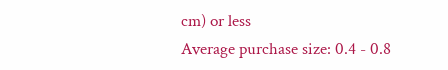cm) or less
Average purchase size: 0.4 - 0.8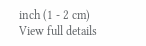inch (1 - 2 cm)
View full details